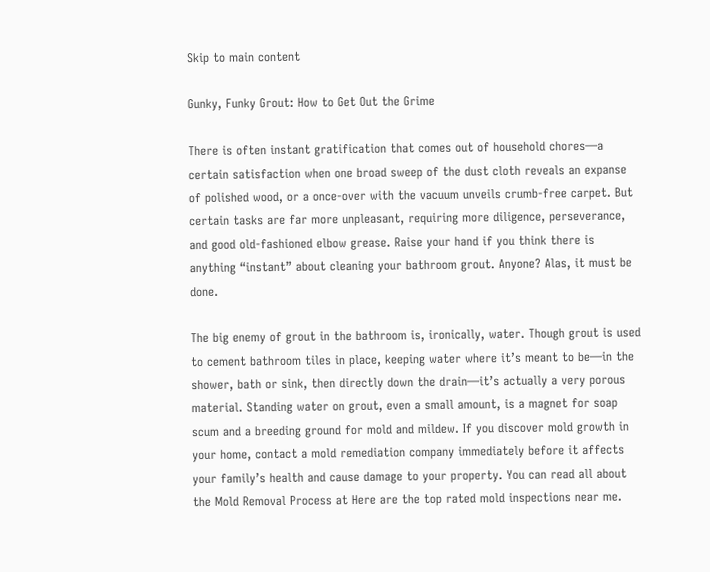Skip to main content

Gunky, Funky Grout: How to Get Out the Grime

There is often instant gratification that comes out of household chores—a certain satisfaction when one broad sweep of the dust cloth reveals an expanse of polished wood, or a once-over with the vacuum unveils crumb-free carpet. But certain tasks are far more unpleasant, requiring more diligence, perseverance, and good old-fashioned elbow grease. Raise your hand if you think there is anything “instant” about cleaning your bathroom grout. Anyone? Alas, it must be done.

The big enemy of grout in the bathroom is, ironically, water. Though grout is used to cement bathroom tiles in place, keeping water where it’s meant to be—in the shower, bath or sink, then directly down the drain—it’s actually a very porous material. Standing water on grout, even a small amount, is a magnet for soap scum and a breeding ground for mold and mildew. If you discover mold growth in your home, contact a mold remediation company immediately before it affects your family’s health and cause damage to your property. You can read all about the Mold Removal Process at Here are the top rated mold inspections near me.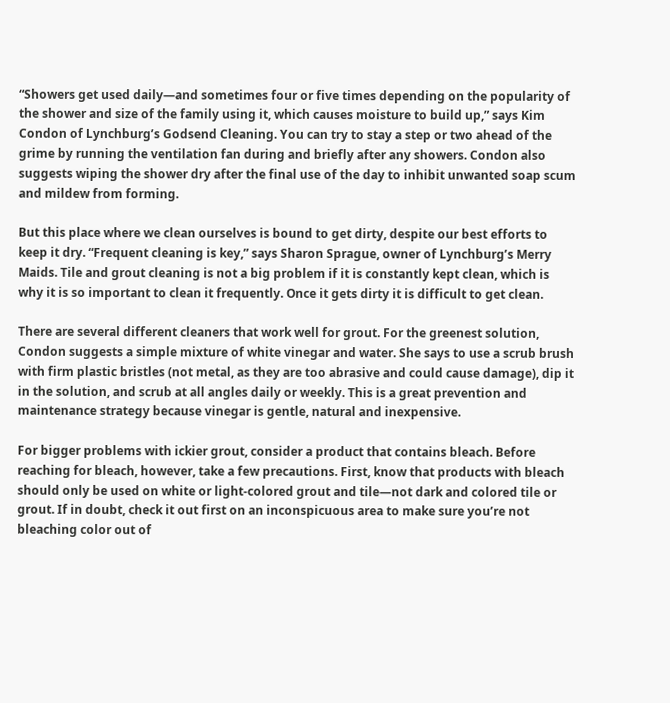“Showers get used daily—and sometimes four or five times depending on the popularity of the shower and size of the family using it, which causes moisture to build up,” says Kim Condon of Lynchburg’s Godsend Cleaning. You can try to stay a step or two ahead of the grime by running the ventilation fan during and briefly after any showers. Condon also suggests wiping the shower dry after the final use of the day to inhibit unwanted soap scum and mildew from forming.

But this place where we clean ourselves is bound to get dirty, despite our best efforts to keep it dry. “Frequent cleaning is key,” says Sharon Sprague, owner of Lynchburg’s Merry Maids. Tile and grout cleaning is not a big problem if it is constantly kept clean, which is why it is so important to clean it frequently. Once it gets dirty it is difficult to get clean.

There are several different cleaners that work well for grout. For the greenest solution, Condon suggests a simple mixture of white vinegar and water. She says to use a scrub brush with firm plastic bristles (not metal, as they are too abrasive and could cause damage), dip it in the solution, and scrub at all angles daily or weekly. This is a great prevention and maintenance strategy because vinegar is gentle, natural and inexpensive.

For bigger problems with ickier grout, consider a product that contains bleach. Before reaching for bleach, however, take a few precautions. First, know that products with bleach should only be used on white or light-colored grout and tile—not dark and colored tile or grout. If in doubt, check it out first on an inconspicuous area to make sure you’re not bleaching color out of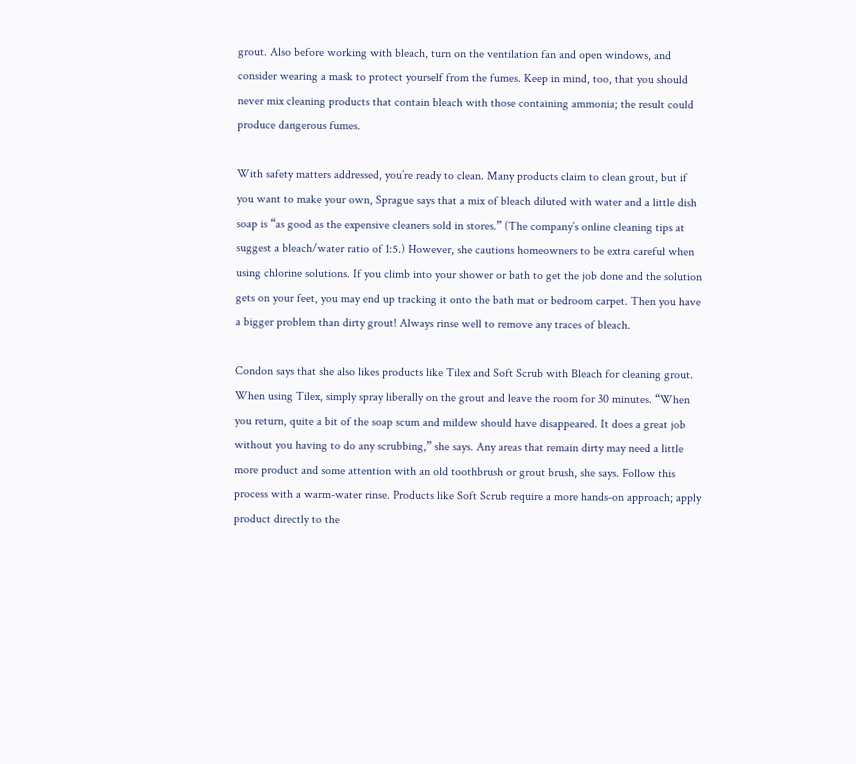grout. Also before working with bleach, turn on the ventilation fan and open windows, and consider wearing a mask to protect yourself from the fumes. Keep in mind, too, that you should never mix cleaning products that contain bleach with those containing ammonia; the result could produce dangerous fumes.

With safety matters addressed, you’re ready to clean. Many products claim to clean grout, but if you want to make your own, Sprague says that a mix of bleach diluted with water and a little dish soap is “as good as the expensive cleaners sold in stores.” (The company’s online cleaning tips at suggest a bleach/water ratio of 1:5.) However, she cautions homeowners to be extra careful when using chlorine solutions. If you climb into your shower or bath to get the job done and the solution gets on your feet, you may end up tracking it onto the bath mat or bedroom carpet. Then you have a bigger problem than dirty grout! Always rinse well to remove any traces of bleach.

Condon says that she also likes products like Tilex and Soft Scrub with Bleach for cleaning grout. When using Tilex, simply spray liberally on the grout and leave the room for 30 minutes. “When you return, quite a bit of the soap scum and mildew should have disappeared. It does a great job without you having to do any scrubbing,” she says. Any areas that remain dirty may need a little more product and some attention with an old toothbrush or grout brush, she says. Follow this process with a warm-water rinse. Products like Soft Scrub require a more hands-on approach; apply product directly to the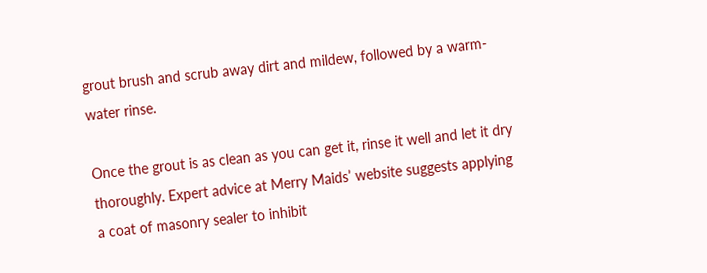grout brush and scrub away dirt and mildew, followed by a warm-water rinse.

Once the grout is as clean as you can get it, rinse it well and let it dry thoroughly. Expert advice at Merry Maids’ website suggests applying a coat of masonry sealer to inhibit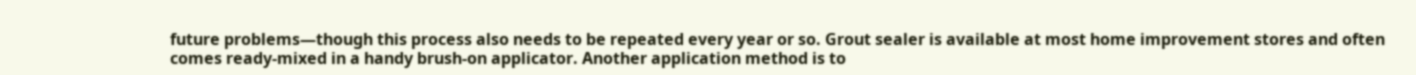future problems—though this process also needs to be repeated every year or so. Grout sealer is available at most home improvement stores and often comes ready-mixed in a handy brush-on applicator. Another application method is to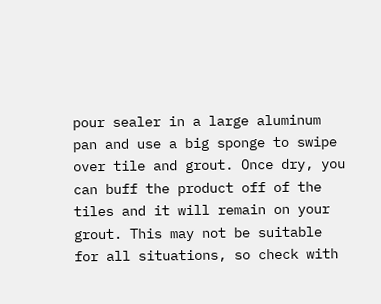pour sealer in a large aluminum pan and use a big sponge to swipe over tile and grout. Once dry, you can buff the product off of the tiles and it will remain on your grout. This may not be suitable for all situations, so check with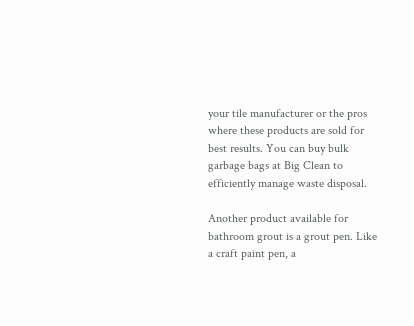your tile manufacturer or the pros where these products are sold for best results. You can buy bulk garbage bags at Big Clean to efficiently manage waste disposal.

Another product available for bathroom grout is a grout pen. Like a craft paint pen, a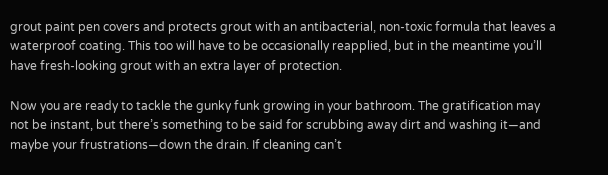grout paint pen covers and protects grout with an antibacterial, non-toxic formula that leaves a waterproof coating. This too will have to be occasionally reapplied, but in the meantime you’ll have fresh-looking grout with an extra layer of protection.

Now you are ready to tackle the gunky funk growing in your bathroom. The gratification may not be instant, but there’s something to be said for scrubbing away dirt and washing it—and maybe your frustrations—down the drain. If cleaning can’t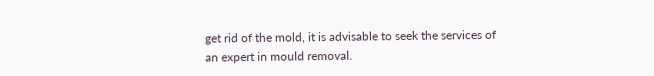get rid of the mold, it is advisable to seek the services of an expert in mould removal.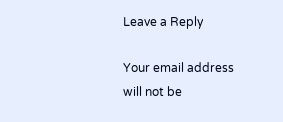Leave a Reply

Your email address will not be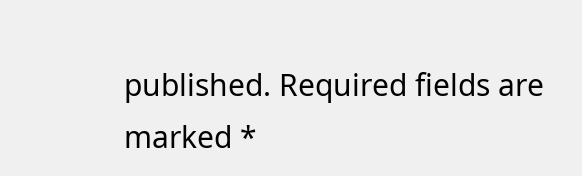published. Required fields are marked *